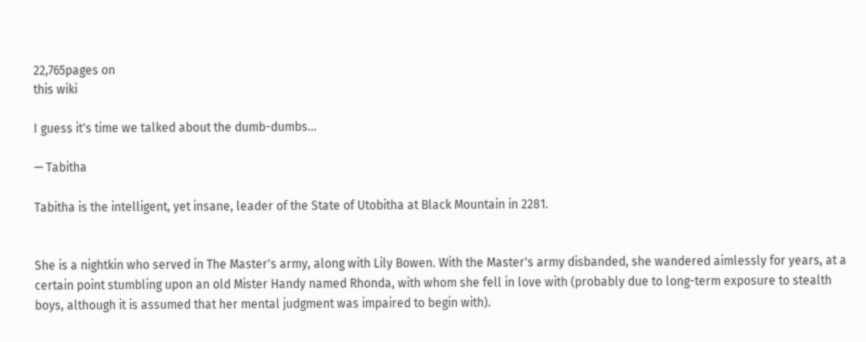22,765pages on
this wiki

I guess it's time we talked about the dumb-dumbs...

— Tabitha

Tabitha is the intelligent, yet insane, leader of the State of Utobitha at Black Mountain in 2281.


She is a nightkin who served in The Master's army, along with Lily Bowen. With the Master's army disbanded, she wandered aimlessly for years, at a certain point stumbling upon an old Mister Handy named Rhonda, with whom she fell in love with (probably due to long-term exposure to stealth boys, although it is assumed that her mental judgment was impaired to begin with).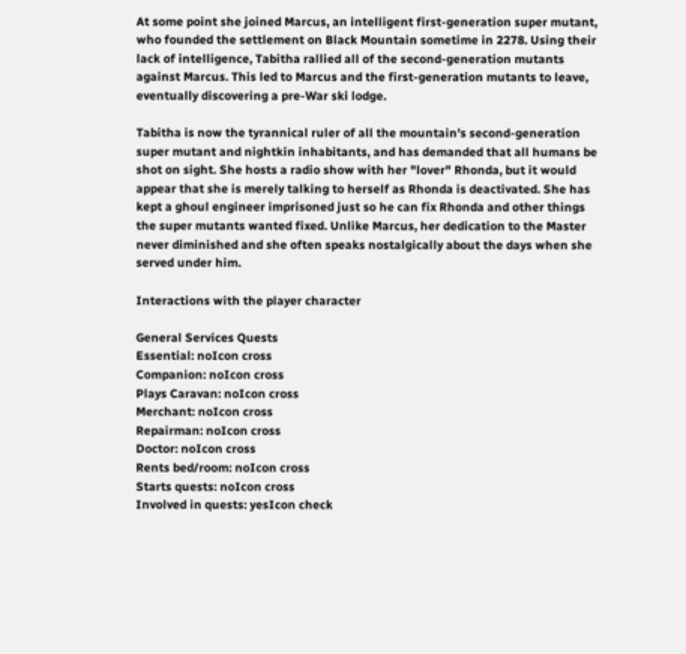At some point she joined Marcus, an intelligent first-generation super mutant, who founded the settlement on Black Mountain sometime in 2278. Using their lack of intelligence, Tabitha rallied all of the second-generation mutants against Marcus. This led to Marcus and the first-generation mutants to leave, eventually discovering a pre-War ski lodge.

Tabitha is now the tyrannical ruler of all the mountain's second-generation super mutant and nightkin inhabitants, and has demanded that all humans be shot on sight. She hosts a radio show with her "lover" Rhonda, but it would appear that she is merely talking to herself as Rhonda is deactivated. She has kept a ghoul engineer imprisoned just so he can fix Rhonda and other things the super mutants wanted fixed. Unlike Marcus, her dedication to the Master never diminished and she often speaks nostalgically about the days when she served under him.

Interactions with the player character

General Services Quests
Essential: noIcon cross
Companion: noIcon cross
Plays Caravan: noIcon cross
Merchant: noIcon cross
Repairman: noIcon cross
Doctor: noIcon cross
Rents bed/room: noIcon cross
Starts quests: noIcon cross
Involved in quests: yesIcon check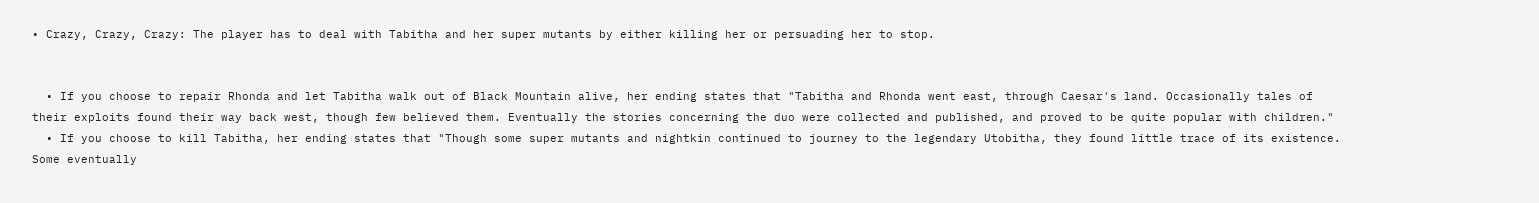• Crazy, Crazy, Crazy: The player has to deal with Tabitha and her super mutants by either killing her or persuading her to stop.


  • If you choose to repair Rhonda and let Tabitha walk out of Black Mountain alive, her ending states that "Tabitha and Rhonda went east, through Caesar's land. Occasionally tales of their exploits found their way back west, though few believed them. Eventually the stories concerning the duo were collected and published, and proved to be quite popular with children."
  • If you choose to kill Tabitha, her ending states that "Though some super mutants and nightkin continued to journey to the legendary Utobitha, they found little trace of its existence. Some eventually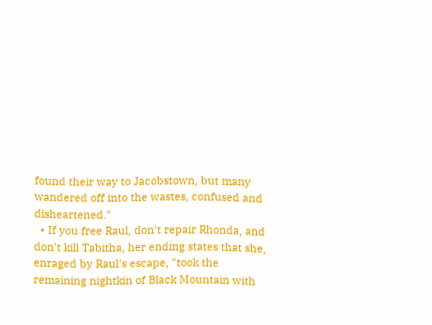found their way to Jacobstown, but many wandered off into the wastes, confused and disheartened."
  • If you free Raul, don't repair Rhonda, and don't kill Tabitha, her ending states that she, enraged by Raul's escape, "took the remaining nightkin of Black Mountain with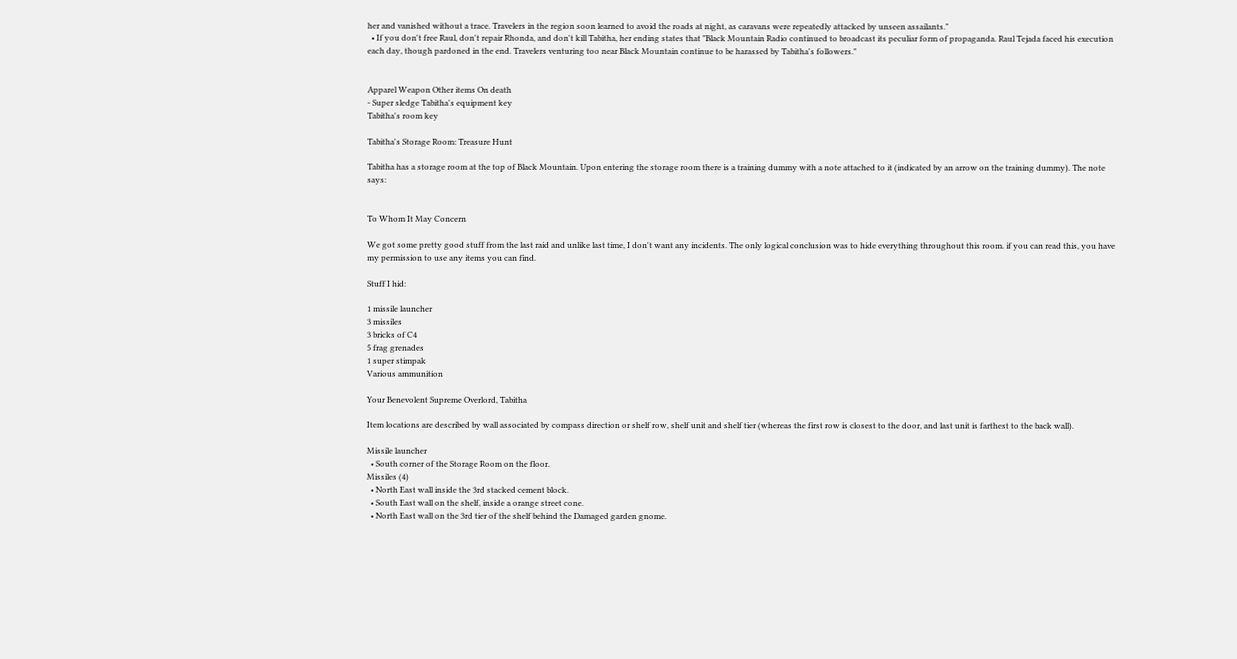her and vanished without a trace. Travelers in the region soon learned to avoid the roads at night, as caravans were repeatedly attacked by unseen assailants."
  • If you don't free Raul, don't repair Rhonda, and don't kill Tabitha, her ending states that "Black Mountain Radio continued to broadcast its peculiar form of propaganda. Raul Tejada faced his execution each day, though pardoned in the end. Travelers venturing too near Black Mountain continue to be harassed by Tabitha's followers."


Apparel Weapon Other items On death
- Super sledge Tabitha's equipment key
Tabitha's room key

Tabitha's Storage Room: Treasure Hunt

Tabitha has a storage room at the top of Black Mountain. Upon entering the storage room there is a training dummy with a note attached to it (indicated by an arrow on the training dummy). The note says:


To Whom It May Concern

We got some pretty good stuff from the last raid and unlike last time, I don't want any incidents. The only logical conclusion was to hide everything throughout this room. if you can read this, you have my permission to use any items you can find.

Stuff I hid:

1 missile launcher
3 missiles
3 bricks of C4
5 frag grenades
1 super stimpak
Various ammunition

Your Benevolent Supreme Overlord, Tabitha

Item locations are described by wall associated by compass direction or shelf row, shelf unit and shelf tier (whereas the first row is closest to the door, and last unit is farthest to the back wall).

Missile launcher
  • South corner of the Storage Room on the floor.
Missiles (4)
  • North East wall inside the 3rd stacked cement block.
  • South East wall on the shelf, inside a orange street cone.
  • North East wall on the 3rd tier of the shelf behind the Damaged garden gnome.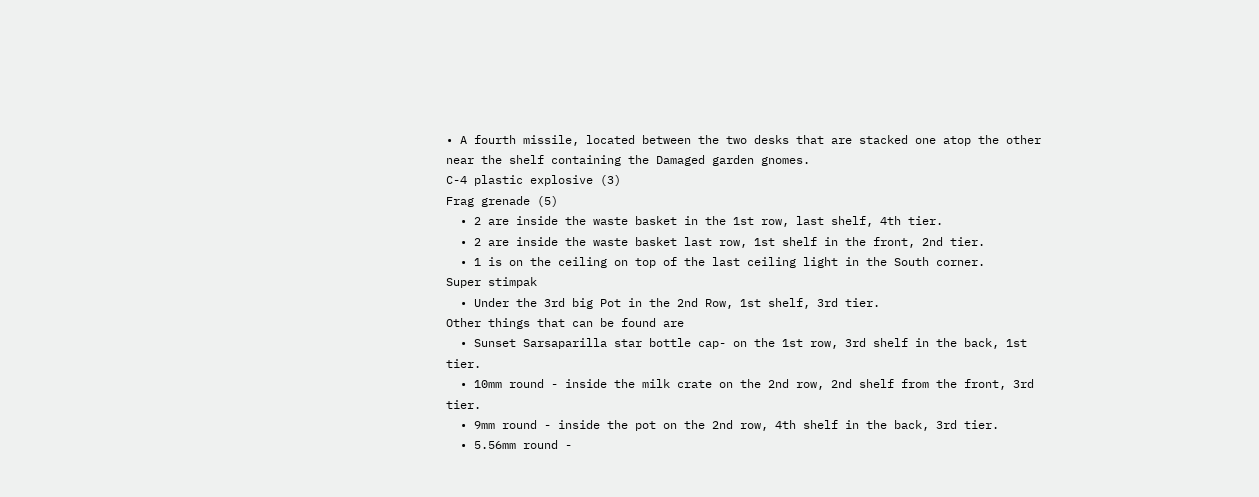• A fourth missile, located between the two desks that are stacked one atop the other near the shelf containing the Damaged garden gnomes.
C-4 plastic explosive (3)
Frag grenade (5)
  • 2 are inside the waste basket in the 1st row, last shelf, 4th tier.
  • 2 are inside the waste basket last row, 1st shelf in the front, 2nd tier.
  • 1 is on the ceiling on top of the last ceiling light in the South corner.
Super stimpak
  • Under the 3rd big Pot in the 2nd Row, 1st shelf, 3rd tier.
Other things that can be found are
  • Sunset Sarsaparilla star bottle cap- on the 1st row, 3rd shelf in the back, 1st tier.
  • 10mm round - inside the milk crate on the 2nd row, 2nd shelf from the front, 3rd tier.
  • 9mm round - inside the pot on the 2nd row, 4th shelf in the back, 3rd tier.
  • 5.56mm round -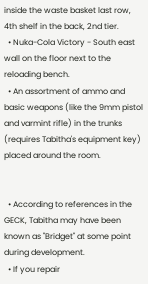inside the waste basket last row, 4th shelf in the back, 2nd tier.
  • Nuka-Cola Victory - South east wall on the floor next to the reloading bench.
  • An assortment of ammo and basic weapons (like the 9mm pistol and varmint rifle) in the trunks (requires Tabitha's equipment key) placed around the room.


  • According to references in the GECK, Tabitha may have been known as "Bridget" at some point during development.
  • If you repair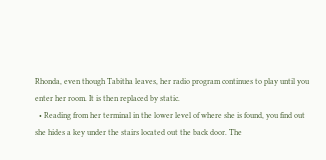Rhonda, even though Tabitha leaves, her radio program continues to play until you enter her room. It is then replaced by static.
  • Reading from her terminal in the lower level of where she is found, you find out she hides a key under the stairs located out the back door. The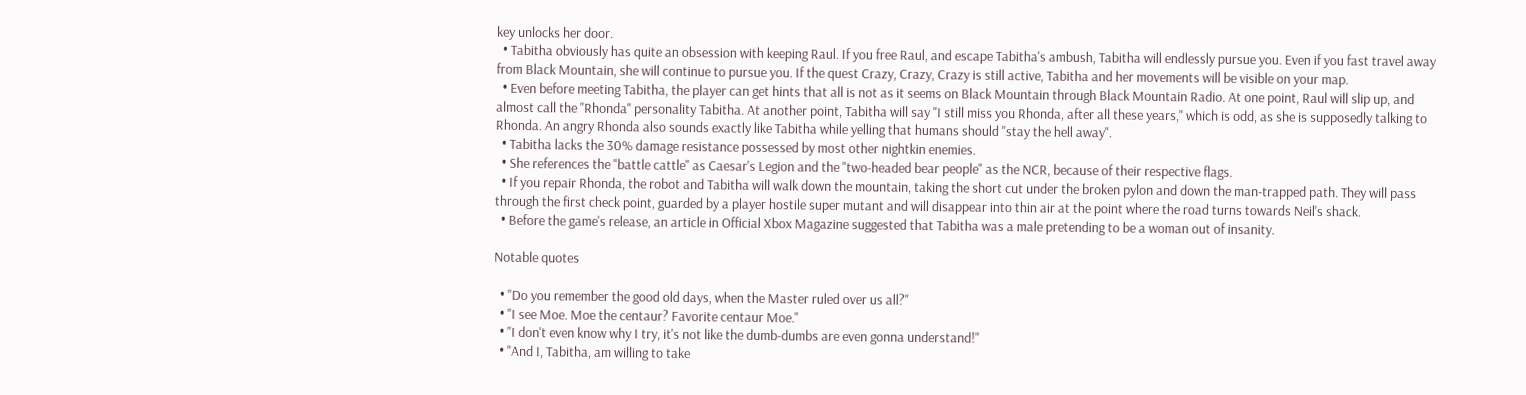key unlocks her door.
  • Tabitha obviously has quite an obsession with keeping Raul. If you free Raul, and escape Tabitha's ambush, Tabitha will endlessly pursue you. Even if you fast travel away from Black Mountain, she will continue to pursue you. If the quest Crazy, Crazy, Crazy is still active, Tabitha and her movements will be visible on your map.
  • Even before meeting Tabitha, the player can get hints that all is not as it seems on Black Mountain through Black Mountain Radio. At one point, Raul will slip up, and almost call the "Rhonda" personality Tabitha. At another point, Tabitha will say "I still miss you Rhonda, after all these years," which is odd, as she is supposedly talking to Rhonda. An angry Rhonda also sounds exactly like Tabitha while yelling that humans should "stay the hell away".
  • Tabitha lacks the 30% damage resistance possessed by most other nightkin enemies.
  • She references the "battle cattle" as Caesar's Legion and the "two-headed bear people" as the NCR, because of their respective flags.
  • If you repair Rhonda, the robot and Tabitha will walk down the mountain, taking the short cut under the broken pylon and down the man-trapped path. They will pass through the first check point, guarded by a player hostile super mutant and will disappear into thin air at the point where the road turns towards Neil's shack.
  • Before the game's release, an article in Official Xbox Magazine suggested that Tabitha was a male pretending to be a woman out of insanity.

Notable quotes

  • "Do you remember the good old days, when the Master ruled over us all?"
  • "I see Moe. Moe the centaur? Favorite centaur Moe."
  • "I don't even know why I try, it's not like the dumb-dumbs are even gonna understand!"
  • "And I, Tabitha, am willing to take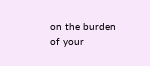on the burden of your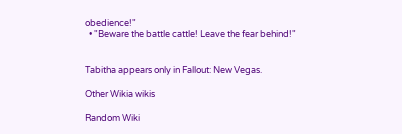obedience!"
  • "Beware the battle cattle! Leave the fear behind!"


Tabitha appears only in Fallout: New Vegas.

Other Wikia wikis

Random Wiki